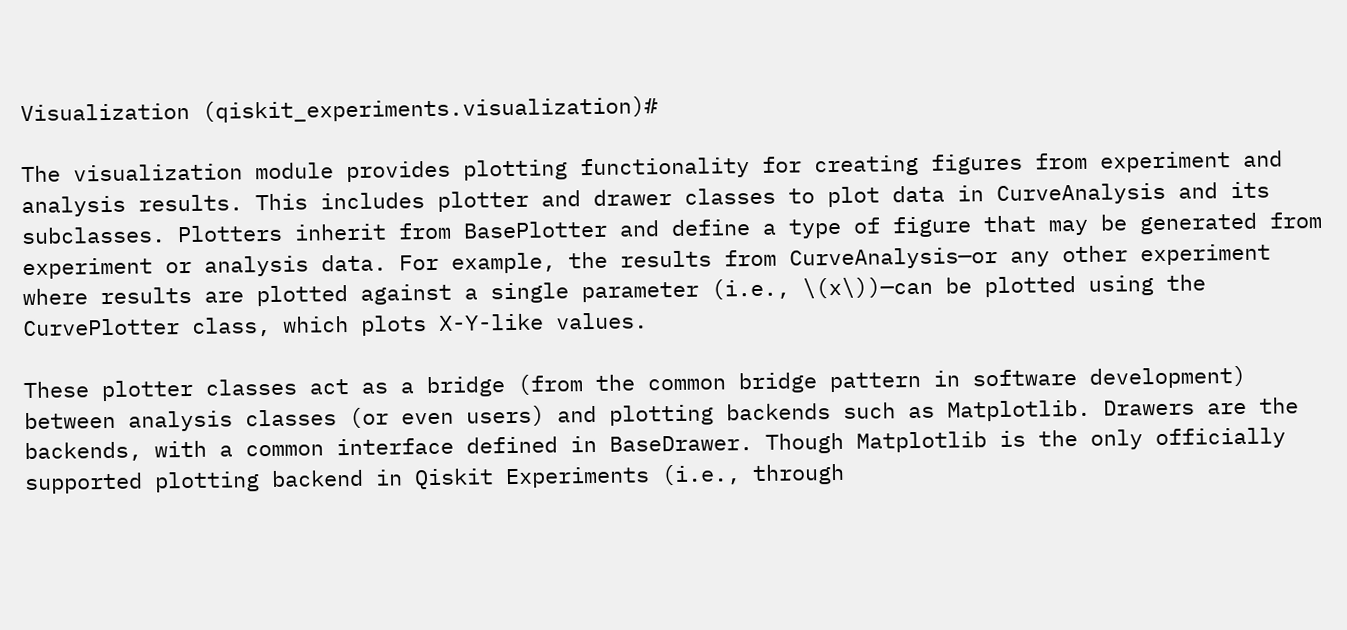Visualization (qiskit_experiments.visualization)#

The visualization module provides plotting functionality for creating figures from experiment and analysis results. This includes plotter and drawer classes to plot data in CurveAnalysis and its subclasses. Plotters inherit from BasePlotter and define a type of figure that may be generated from experiment or analysis data. For example, the results from CurveAnalysis—or any other experiment where results are plotted against a single parameter (i.e., \(x\))—can be plotted using the CurvePlotter class, which plots X-Y-like values.

These plotter classes act as a bridge (from the common bridge pattern in software development) between analysis classes (or even users) and plotting backends such as Matplotlib. Drawers are the backends, with a common interface defined in BaseDrawer. Though Matplotlib is the only officially supported plotting backend in Qiskit Experiments (i.e., through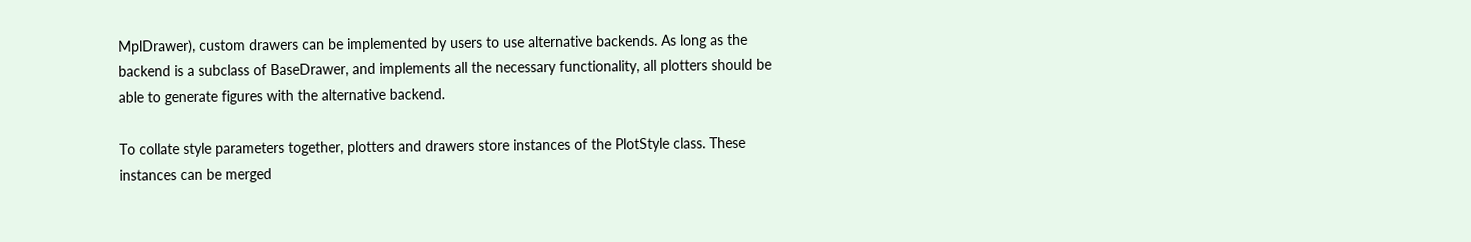MplDrawer), custom drawers can be implemented by users to use alternative backends. As long as the backend is a subclass of BaseDrawer, and implements all the necessary functionality, all plotters should be able to generate figures with the alternative backend.

To collate style parameters together, plotters and drawers store instances of the PlotStyle class. These instances can be merged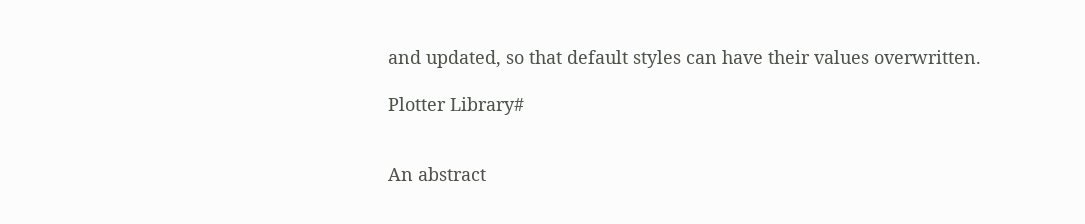and updated, so that default styles can have their values overwritten.

Plotter Library#


An abstract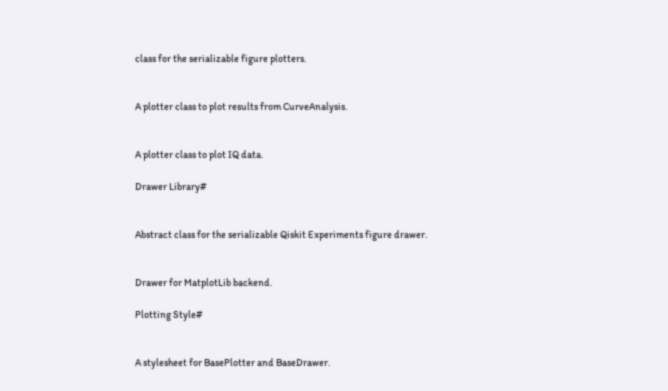class for the serializable figure plotters.


A plotter class to plot results from CurveAnalysis.


A plotter class to plot IQ data.

Drawer Library#


Abstract class for the serializable Qiskit Experiments figure drawer.


Drawer for MatplotLib backend.

Plotting Style#


A stylesheet for BasePlotter and BaseDrawer.